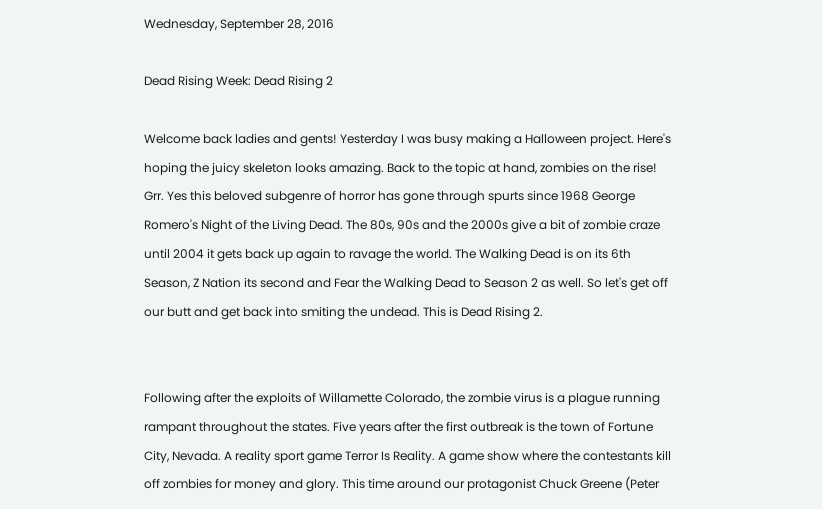Wednesday, September 28, 2016

Dead Rising Week: Dead Rising 2

Welcome back ladies and gents! Yesterday I was busy making a Halloween project. Here's hoping the juicy skeleton looks amazing. Back to the topic at hand, zombies on the rise! Grr. Yes this beloved subgenre of horror has gone through spurts since 1968 George Romero's Night of the Living Dead. The 80s, 90s and the 2000s give a bit of zombie craze until 2004 it gets back up again to ravage the world. The Walking Dead is on its 6th Season, Z Nation its second and Fear the Walking Dead to Season 2 as well. So let's get off our butt and get back into smiting the undead. This is Dead Rising 2.


Following after the exploits of Willamette Colorado, the zombie virus is a plague running rampant throughout the states. Five years after the first outbreak is the town of Fortune City, Nevada. A reality sport game Terror Is Reality. A game show where the contestants kill off zombies for money and glory. This time around our protagonist Chuck Greene (Peter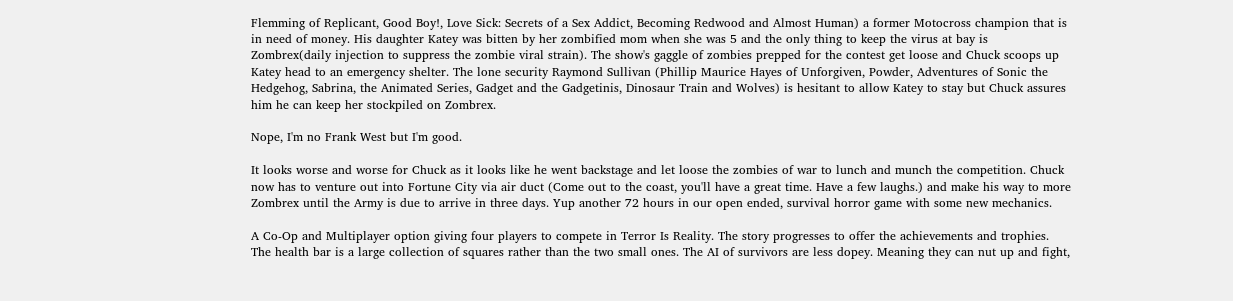Flemming of Replicant, Good Boy!, Love Sick: Secrets of a Sex Addict, Becoming Redwood and Almost Human) a former Motocross champion that is in need of money. His daughter Katey was bitten by her zombified mom when she was 5 and the only thing to keep the virus at bay is Zombrex(daily injection to suppress the zombie viral strain). The show's gaggle of zombies prepped for the contest get loose and Chuck scoops up Katey head to an emergency shelter. The lone security Raymond Sullivan (Phillip Maurice Hayes of Unforgiven, Powder, Adventures of Sonic the Hedgehog, Sabrina, the Animated Series, Gadget and the Gadgetinis, Dinosaur Train and Wolves) is hesitant to allow Katey to stay but Chuck assures him he can keep her stockpiled on Zombrex.

Nope, I'm no Frank West but I'm good.

It looks worse and worse for Chuck as it looks like he went backstage and let loose the zombies of war to lunch and munch the competition. Chuck now has to venture out into Fortune City via air duct (Come out to the coast, you'll have a great time. Have a few laughs.) and make his way to more Zombrex until the Army is due to arrive in three days. Yup another 72 hours in our open ended, survival horror game with some new mechanics.

A Co-Op and Multiplayer option giving four players to compete in Terror Is Reality. The story progresses to offer the achievements and trophies. The health bar is a large collection of squares rather than the two small ones. The AI of survivors are less dopey. Meaning they can nut up and fight,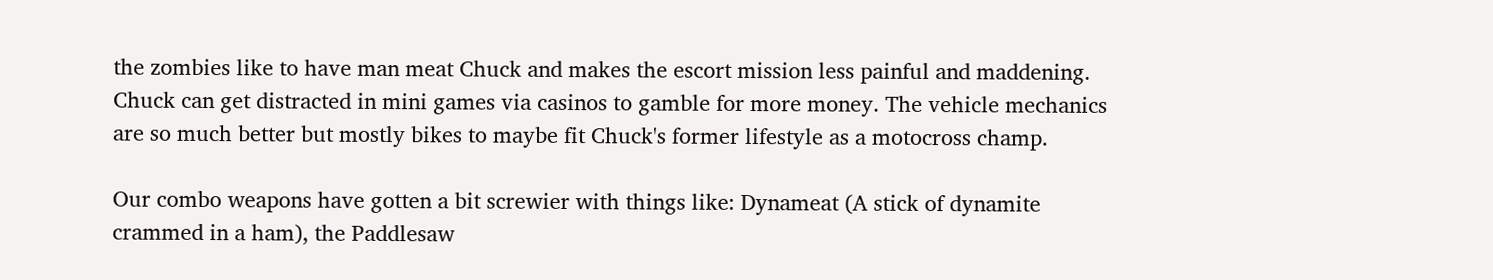the zombies like to have man meat Chuck and makes the escort mission less painful and maddening. Chuck can get distracted in mini games via casinos to gamble for more money. The vehicle mechanics are so much better but mostly bikes to maybe fit Chuck's former lifestyle as a motocross champ.

Our combo weapons have gotten a bit screwier with things like: Dynameat (A stick of dynamite crammed in a ham), the Paddlesaw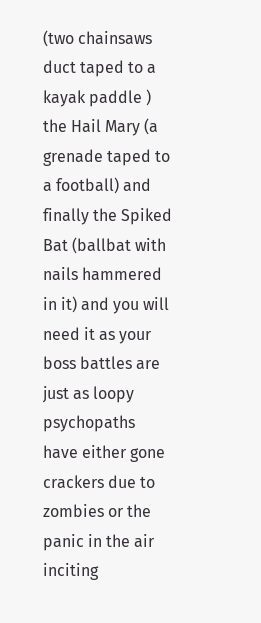(two chainsaws duct taped to a kayak paddle ) the Hail Mary (a grenade taped to a football) and finally the Spiked Bat (ballbat with nails hammered in it) and you will need it as your boss battles are just as loopy psychopaths have either gone crackers due to zombies or the panic in the air inciting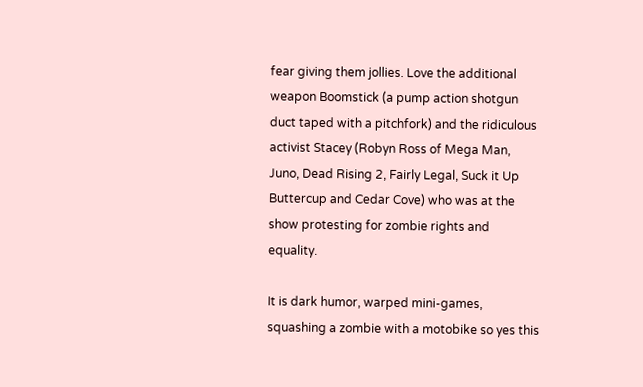fear giving them jollies. Love the additional weapon Boomstick (a pump action shotgun duct taped with a pitchfork) and the ridiculous activist Stacey (Robyn Ross of Mega Man, Juno, Dead Rising 2, Fairly Legal, Suck it Up Buttercup and Cedar Cove) who was at the show protesting for zombie rights and equality.

It is dark humor, warped mini-games, squashing a zombie with a motobike so yes this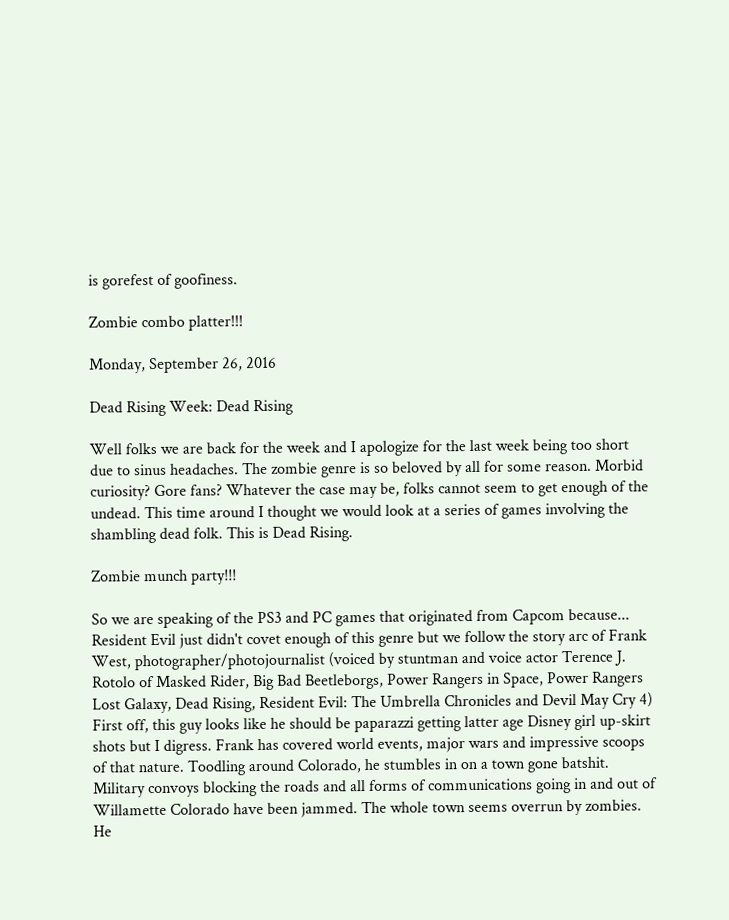is gorefest of goofiness.

Zombie combo platter!!!

Monday, September 26, 2016

Dead Rising Week: Dead Rising

Well folks we are back for the week and I apologize for the last week being too short due to sinus headaches. The zombie genre is so beloved by all for some reason. Morbid curiosity? Gore fans? Whatever the case may be, folks cannot seem to get enough of the undead. This time around I thought we would look at a series of games involving the shambling dead folk. This is Dead Rising.

Zombie munch party!!!

So we are speaking of the PS3 and PC games that originated from Capcom because... Resident Evil just didn't covet enough of this genre but we follow the story arc of Frank West, photographer/photojournalist (voiced by stuntman and voice actor Terence J. Rotolo of Masked Rider, Big Bad Beetleborgs, Power Rangers in Space, Power Rangers Lost Galaxy, Dead Rising, Resident Evil: The Umbrella Chronicles and Devil May Cry 4) First off, this guy looks like he should be paparazzi getting latter age Disney girl up-skirt shots but I digress. Frank has covered world events, major wars and impressive scoops of that nature. Toodling around Colorado, he stumbles in on a town gone batshit. Military convoys blocking the roads and all forms of communications going in and out of Willamette Colorado have been jammed. The whole town seems overrun by zombies. He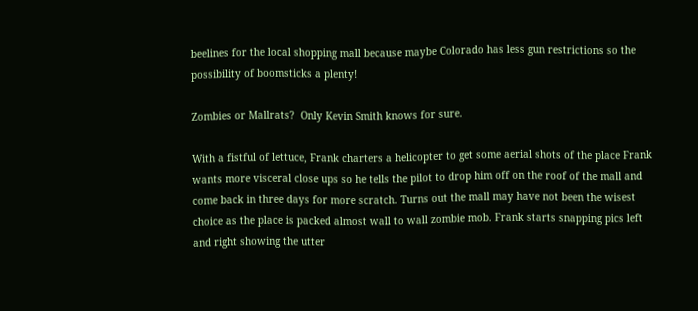beelines for the local shopping mall because maybe Colorado has less gun restrictions so the possibility of boomsticks a plenty!

Zombies or Mallrats?  Only Kevin Smith knows for sure.

With a fistful of lettuce, Frank charters a helicopter to get some aerial shots of the place Frank wants more visceral close ups so he tells the pilot to drop him off on the roof of the mall and come back in three days for more scratch. Turns out the mall may have not been the wisest choice as the place is packed almost wall to wall zombie mob. Frank starts snapping pics left and right showing the utter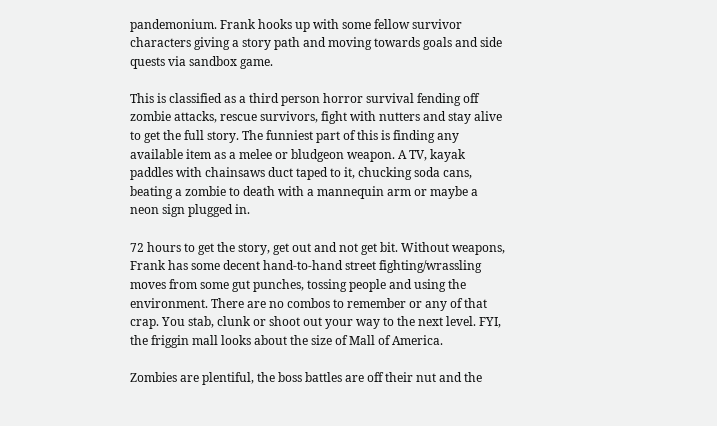pandemonium. Frank hooks up with some fellow survivor characters giving a story path and moving towards goals and side quests via sandbox game.

This is classified as a third person horror survival fending off zombie attacks, rescue survivors, fight with nutters and stay alive to get the full story. The funniest part of this is finding any available item as a melee or bludgeon weapon. A TV, kayak paddles with chainsaws duct taped to it, chucking soda cans, beating a zombie to death with a mannequin arm or maybe a neon sign plugged in.

72 hours to get the story, get out and not get bit. Without weapons, Frank has some decent hand-to-hand street fighting/wrassling moves from some gut punches, tossing people and using the environment. There are no combos to remember or any of that crap. You stab, clunk or shoot out your way to the next level. FYI, the friggin mall looks about the size of Mall of America.

Zombies are plentiful, the boss battles are off their nut and the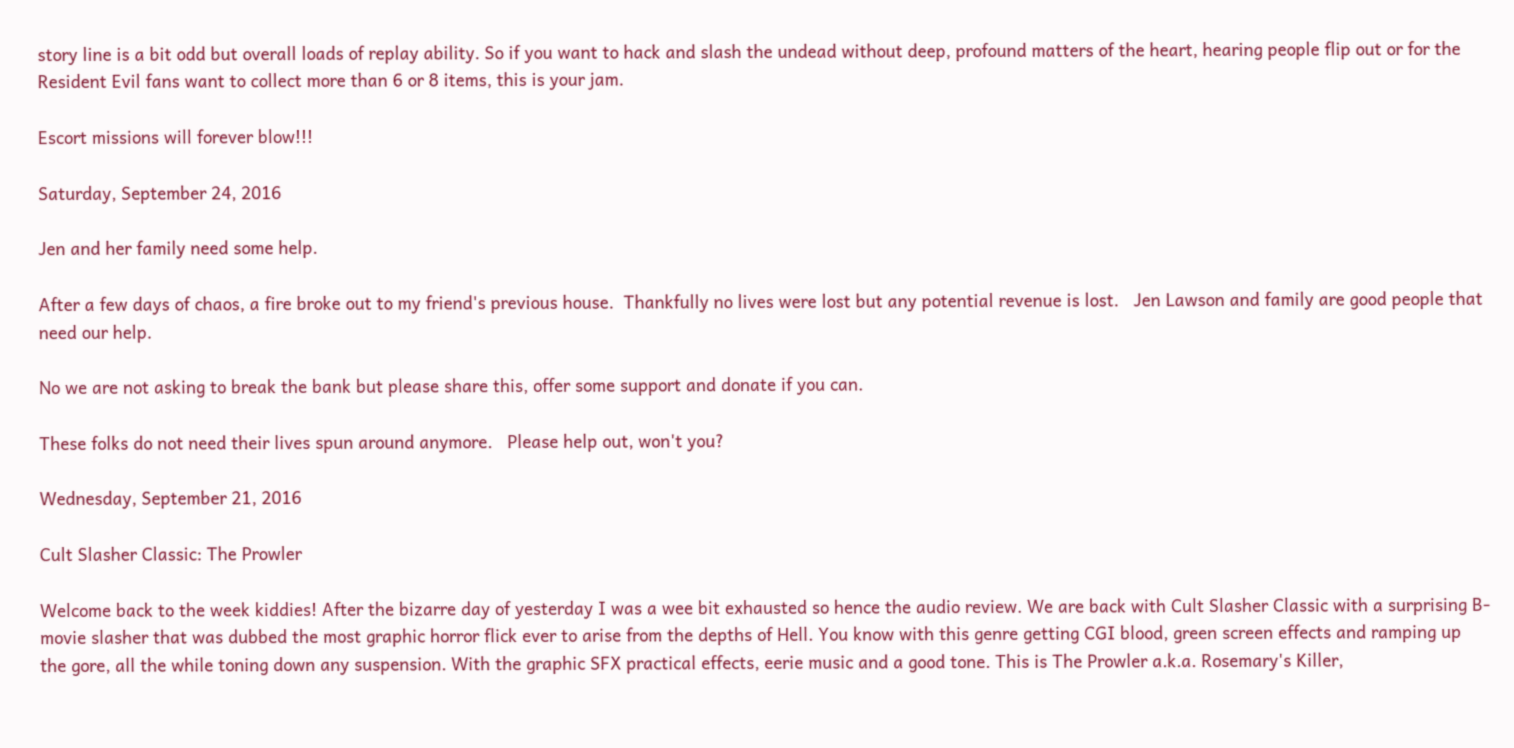story line is a bit odd but overall loads of replay ability. So if you want to hack and slash the undead without deep, profound matters of the heart, hearing people flip out or for the Resident Evil fans want to collect more than 6 or 8 items, this is your jam.

Escort missions will forever blow!!!

Saturday, September 24, 2016

Jen and her family need some help.

After a few days of chaos, a fire broke out to my friend's previous house.  Thankfully no lives were lost but any potential revenue is lost.   Jen Lawson and family are good people that need our help.

No we are not asking to break the bank but please share this, offer some support and donate if you can.

These folks do not need their lives spun around anymore.   Please help out, won't you?

Wednesday, September 21, 2016

Cult Slasher Classic: The Prowler

Welcome back to the week kiddies! After the bizarre day of yesterday I was a wee bit exhausted so hence the audio review. We are back with Cult Slasher Classic with a surprising B-movie slasher that was dubbed the most graphic horror flick ever to arise from the depths of Hell. You know with this genre getting CGI blood, green screen effects and ramping up the gore, all the while toning down any suspension. With the graphic SFX practical effects, eerie music and a good tone. This is The Prowler a.k.a. Rosemary's Killer,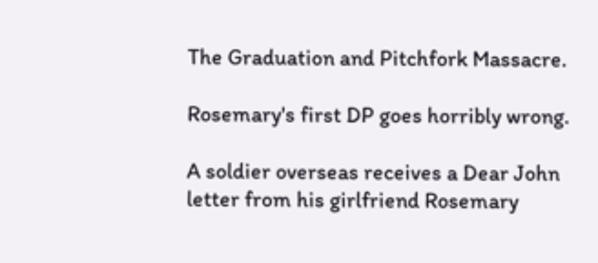The Graduation and Pitchfork Massacre.

Rosemary's first DP goes horribly wrong.

A soldier overseas receives a Dear John letter from his girlfriend Rosemary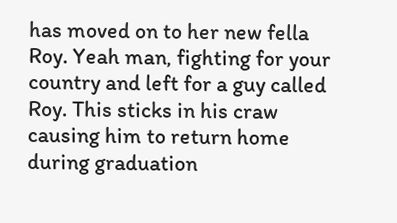has moved on to her new fella Roy. Yeah man, fighting for your country and left for a guy called Roy. This sticks in his craw causing him to return home during graduation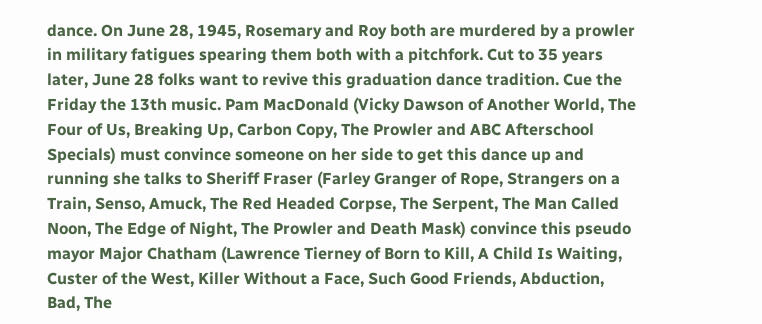dance. On June 28, 1945, Rosemary and Roy both are murdered by a prowler in military fatigues spearing them both with a pitchfork. Cut to 35 years later, June 28 folks want to revive this graduation dance tradition. Cue the Friday the 13th music. Pam MacDonald (Vicky Dawson of Another World, The Four of Us, Breaking Up, Carbon Copy, The Prowler and ABC Afterschool Specials) must convince someone on her side to get this dance up and running she talks to Sheriff Fraser (Farley Granger of Rope, Strangers on a Train, Senso, Amuck, The Red Headed Corpse, The Serpent, The Man Called Noon, The Edge of Night, The Prowler and Death Mask) convince this pseudo mayor Major Chatham (Lawrence Tierney of Born to Kill, A Child Is Waiting, Custer of the West, Killer Without a Face, Such Good Friends, Abduction, Bad, The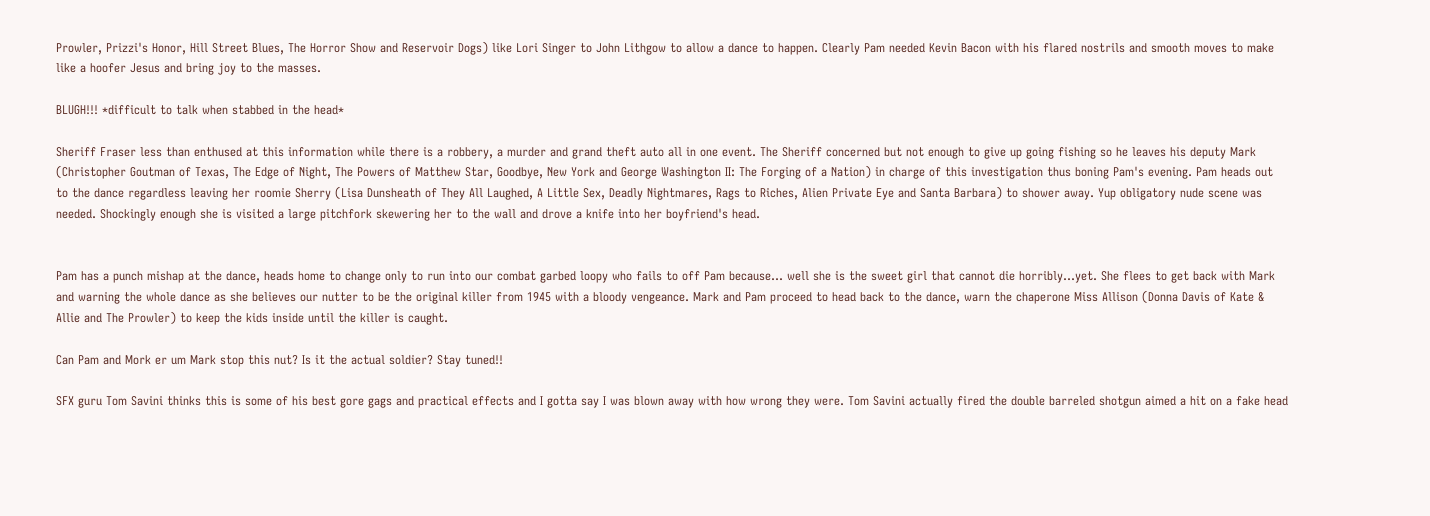Prowler, Prizzi's Honor, Hill Street Blues, The Horror Show and Reservoir Dogs) like Lori Singer to John Lithgow to allow a dance to happen. Clearly Pam needed Kevin Bacon with his flared nostrils and smooth moves to make like a hoofer Jesus and bring joy to the masses.

BLUGH!!! *difficult to talk when stabbed in the head*

Sheriff Fraser less than enthused at this information while there is a robbery, a murder and grand theft auto all in one event. The Sheriff concerned but not enough to give up going fishing so he leaves his deputy Mark (Christopher Goutman of Texas, The Edge of Night, The Powers of Matthew Star, Goodbye, New York and George Washington II: The Forging of a Nation) in charge of this investigation thus boning Pam's evening. Pam heads out to the dance regardless leaving her roomie Sherry (Lisa Dunsheath of They All Laughed, A Little Sex, Deadly Nightmares, Rags to Riches, Alien Private Eye and Santa Barbara) to shower away. Yup obligatory nude scene was needed. Shockingly enough she is visited a large pitchfork skewering her to the wall and drove a knife into her boyfriend's head.


Pam has a punch mishap at the dance, heads home to change only to run into our combat garbed loopy who fails to off Pam because... well she is the sweet girl that cannot die horribly...yet. She flees to get back with Mark and warning the whole dance as she believes our nutter to be the original killer from 1945 with a bloody vengeance. Mark and Pam proceed to head back to the dance, warn the chaperone Miss Allison (Donna Davis of Kate & Allie and The Prowler) to keep the kids inside until the killer is caught.

Can Pam and Mork er um Mark stop this nut? Is it the actual soldier? Stay tuned!!

SFX guru Tom Savini thinks this is some of his best gore gags and practical effects and I gotta say I was blown away with how wrong they were. Tom Savini actually fired the double barreled shotgun aimed a hit on a fake head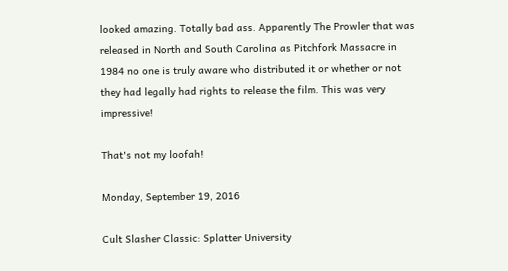looked amazing. Totally bad ass. Apparently The Prowler that was released in North and South Carolina as Pitchfork Massacre in 1984 no one is truly aware who distributed it or whether or not they had legally had rights to release the film. This was very impressive!

That's not my loofah!

Monday, September 19, 2016

Cult Slasher Classic: Splatter University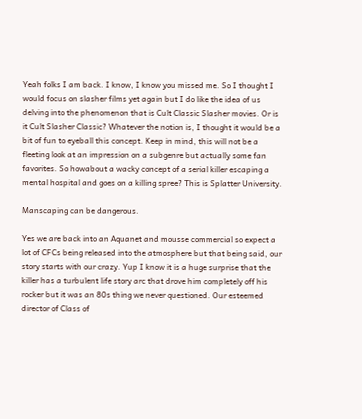Yeah folks I am back. I know, I know you missed me. So I thought I would focus on slasher films yet again but I do like the idea of us delving into the phenomenon that is Cult Classic Slasher movies. Or is it Cult Slasher Classic? Whatever the notion is, I thought it would be a bit of fun to eyeball this concept. Keep in mind, this will not be a fleeting look at an impression on a subgenre but actually some fan favorites. So howabout a wacky concept of a serial killer escaping a mental hospital and goes on a killing spree? This is Splatter University.

Manscaping can be dangerous.

Yes we are back into an Aquanet and mousse commercial so expect a lot of CFCs being released into the atmosphere but that being said, our story starts with our crazy. Yup I know it is a huge surprise that the killer has a turbulent life story arc that drove him completely off his rocker but it was an 80s thing we never questioned. Our esteemed director of Class of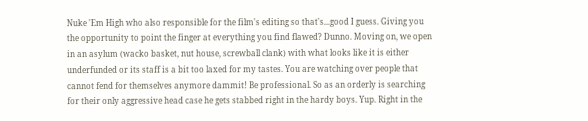Nuke 'Em High who also responsible for the film's editing so that's...good I guess. Giving you the opportunity to point the finger at everything you find flawed? Dunno. Moving on, we open in an asylum (wacko basket, nut house, screwball clank) with what looks like it is either underfunded or its staff is a bit too laxed for my tastes. You are watching over people that cannot fend for themselves anymore dammit! Be professional. So as an orderly is searching for their only aggressive head case he gets stabbed right in the hardy boys. Yup. Right in the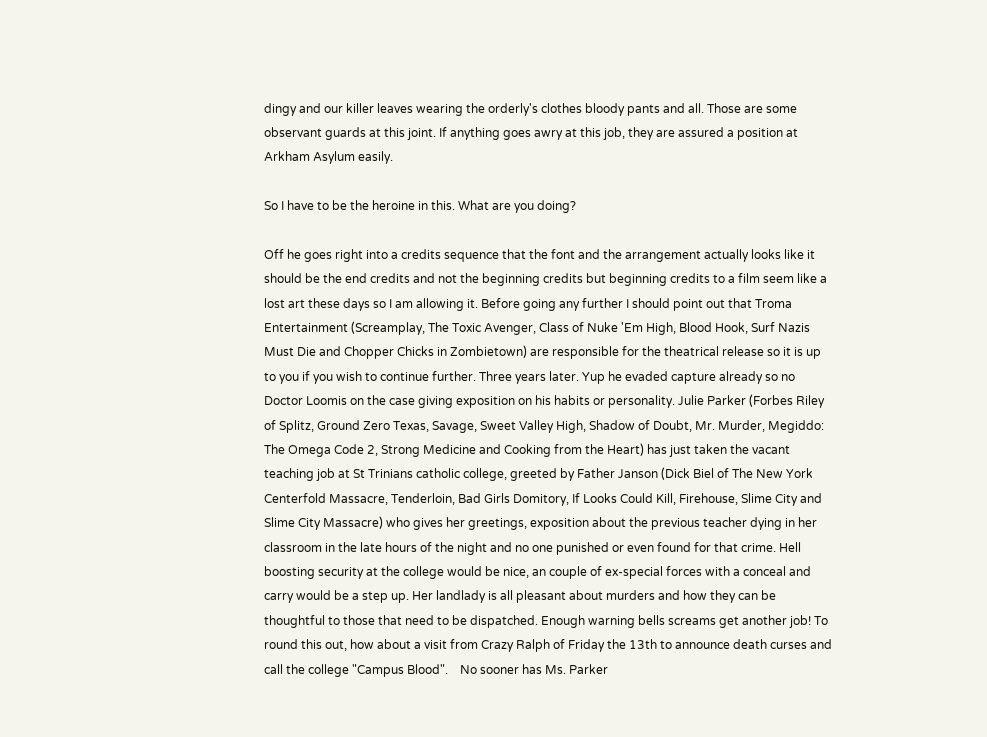dingy and our killer leaves wearing the orderly's clothes bloody pants and all. Those are some observant guards at this joint. If anything goes awry at this job, they are assured a position at Arkham Asylum easily.

So I have to be the heroine in this. What are you doing?

Off he goes right into a credits sequence that the font and the arrangement actually looks like it should be the end credits and not the beginning credits but beginning credits to a film seem like a lost art these days so I am allowing it. Before going any further I should point out that Troma Entertainment (Screamplay, The Toxic Avenger, Class of Nuke 'Em High, Blood Hook, Surf Nazis Must Die and Chopper Chicks in Zombietown) are responsible for the theatrical release so it is up to you if you wish to continue further. Three years later. Yup he evaded capture already so no Doctor Loomis on the case giving exposition on his habits or personality. Julie Parker (Forbes Riley of Splitz, Ground Zero Texas, Savage, Sweet Valley High, Shadow of Doubt, Mr. Murder, Megiddo: The Omega Code 2, Strong Medicine and Cooking from the Heart) has just taken the vacant teaching job at St Trinians catholic college, greeted by Father Janson (Dick Biel of The New York Centerfold Massacre, Tenderloin, Bad Girls Domitory, If Looks Could Kill, Firehouse, Slime City and Slime City Massacre) who gives her greetings, exposition about the previous teacher dying in her classroom in the late hours of the night and no one punished or even found for that crime. Hell boosting security at the college would be nice, an couple of ex-special forces with a conceal and carry would be a step up. Her landlady is all pleasant about murders and how they can be thoughtful to those that need to be dispatched. Enough warning bells screams get another job! To round this out, how about a visit from Crazy Ralph of Friday the 13th to announce death curses and call the college "Campus Blood".    No sooner has Ms. Parker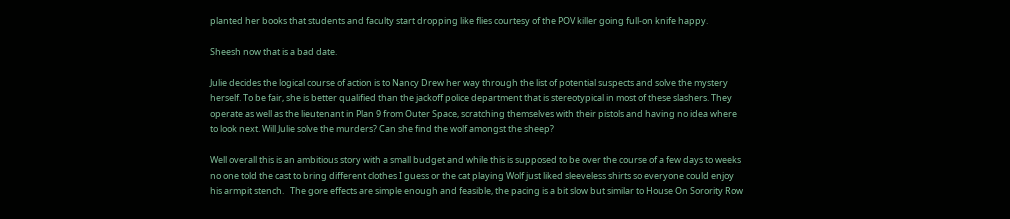planted her books that students and faculty start dropping like flies courtesy of the POV killer going full-on knife happy.

Sheesh now that is a bad date.

Julie decides the logical course of action is to Nancy Drew her way through the list of potential suspects and solve the mystery herself. To be fair, she is better qualified than the jackoff police department that is stereotypical in most of these slashers. They operate as well as the lieutenant in Plan 9 from Outer Space, scratching themselves with their pistols and having no idea where to look next. Will Julie solve the murders? Can she find the wolf amongst the sheep?

Well overall this is an ambitious story with a small budget and while this is supposed to be over the course of a few days to weeks no one told the cast to bring different clothes I guess or the cat playing Wolf just liked sleeveless shirts so everyone could enjoy his armpit stench.   The gore effects are simple enough and feasible, the pacing is a bit slow but similar to House On Sorority Row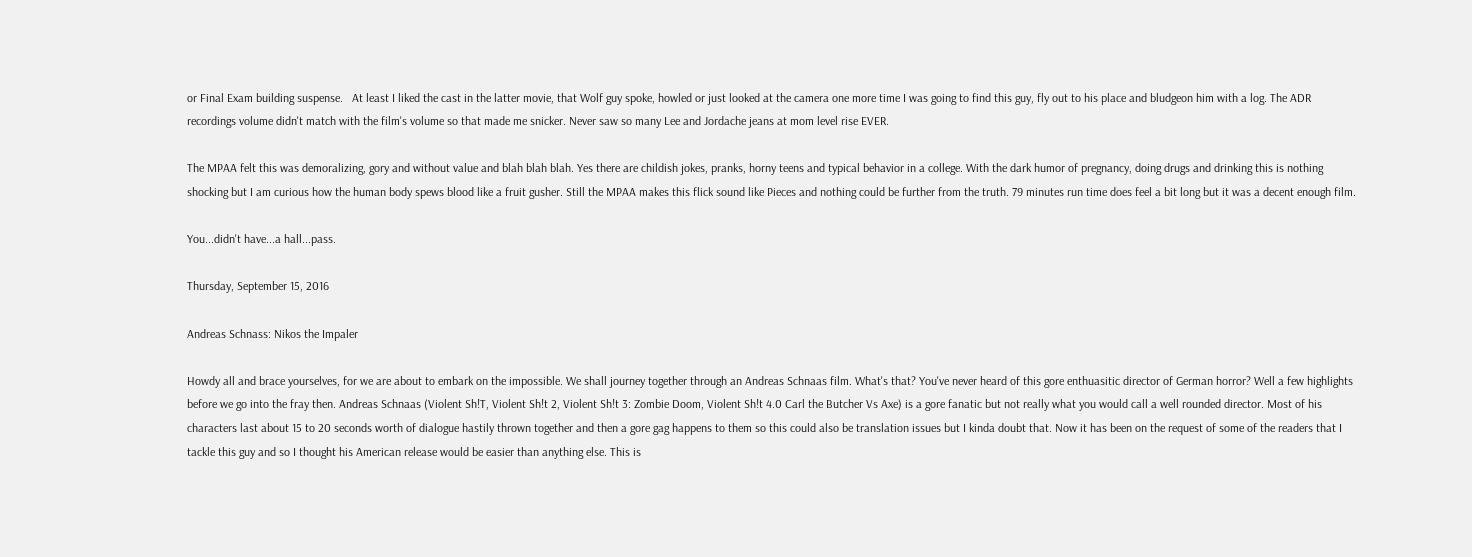or Final Exam building suspense.   At least I liked the cast in the latter movie, that Wolf guy spoke, howled or just looked at the camera one more time I was going to find this guy, fly out to his place and bludgeon him with a log. The ADR recordings volume didn't match with the film's volume so that made me snicker. Never saw so many Lee and Jordache jeans at mom level rise EVER.

The MPAA felt this was demoralizing, gory and without value and blah blah blah. Yes there are childish jokes, pranks, horny teens and typical behavior in a college. With the dark humor of pregnancy, doing drugs and drinking this is nothing shocking but I am curious how the human body spews blood like a fruit gusher. Still the MPAA makes this flick sound like Pieces and nothing could be further from the truth. 79 minutes run time does feel a bit long but it was a decent enough film.

You...didn't have...a hall...pass.

Thursday, September 15, 2016

Andreas Schnass: Nikos the Impaler

Howdy all and brace yourselves, for we are about to embark on the impossible. We shall journey together through an Andreas Schnaas film. What's that? You've never heard of this gore enthuasitic director of German horror? Well a few highlights before we go into the fray then. Andreas Schnaas (Violent Sh!T, Violent Sh!t 2, Violent Sh!t 3: Zombie Doom, Violent Sh!t 4.0 Carl the Butcher Vs Axe) is a gore fanatic but not really what you would call a well rounded director. Most of his characters last about 15 to 20 seconds worth of dialogue hastily thrown together and then a gore gag happens to them so this could also be translation issues but I kinda doubt that. Now it has been on the request of some of the readers that I tackle this guy and so I thought his American release would be easier than anything else. This is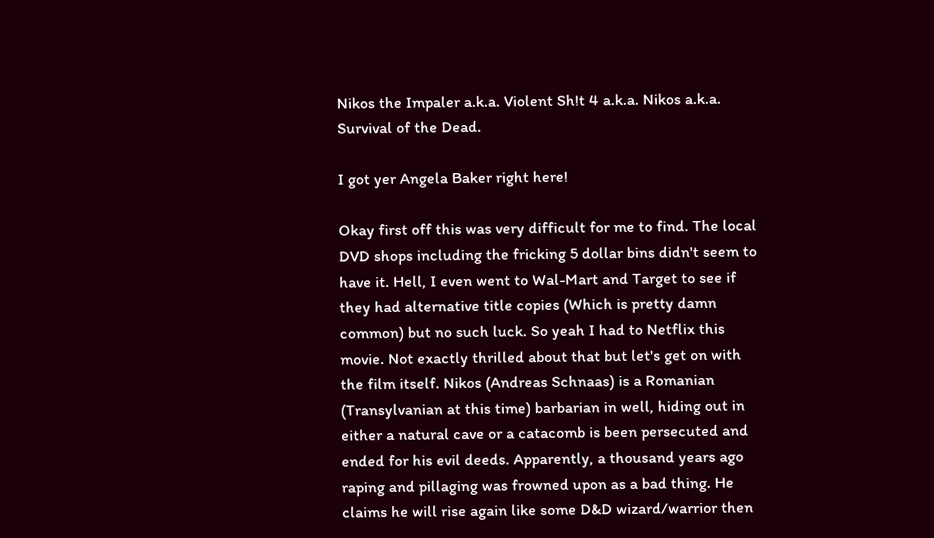Nikos the Impaler a.k.a. Violent Sh!t 4 a.k.a. Nikos a.k.a. Survival of the Dead.

I got yer Angela Baker right here!

Okay first off this was very difficult for me to find. The local DVD shops including the fricking 5 dollar bins didn't seem to have it. Hell, I even went to Wal-Mart and Target to see if they had alternative title copies (Which is pretty damn common) but no such luck. So yeah I had to Netflix this movie. Not exactly thrilled about that but let's get on with the film itself. Nikos (Andreas Schnaas) is a Romanian (Transylvanian at this time) barbarian in well, hiding out in either a natural cave or a catacomb is been persecuted and ended for his evil deeds. Apparently, a thousand years ago raping and pillaging was frowned upon as a bad thing. He claims he will rise again like some D&D wizard/warrior then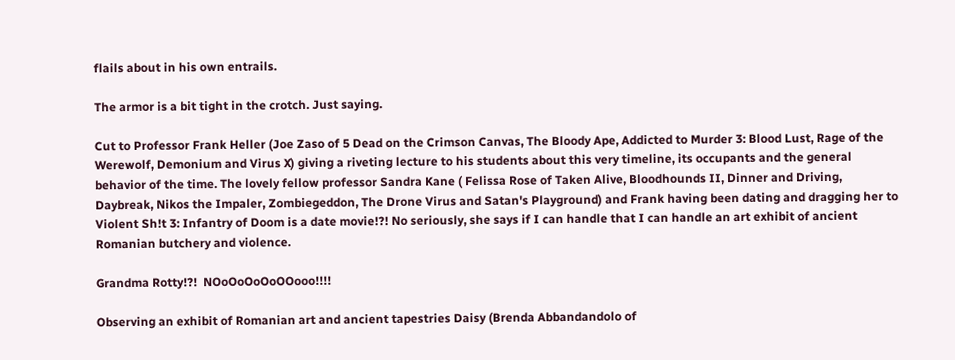flails about in his own entrails.

The armor is a bit tight in the crotch. Just saying.

Cut to Professor Frank Heller (Joe Zaso of 5 Dead on the Crimson Canvas, The Bloody Ape, Addicted to Murder 3: Blood Lust, Rage of the Werewolf, Demonium and Virus X) giving a riveting lecture to his students about this very timeline, its occupants and the general behavior of the time. The lovely fellow professor Sandra Kane ( Felissa Rose of Taken Alive, Bloodhounds II, Dinner and Driving, Daybreak, Nikos the Impaler, Zombiegeddon, The Drone Virus and Satan's Playground) and Frank having been dating and dragging her to Violent Sh!t 3: Infantry of Doom is a date movie!?! No seriously, she says if I can handle that I can handle an art exhibit of ancient Romanian butchery and violence.

Grandma Rotty!?!  NOoOoOoOoOOooo!!!!

Observing an exhibit of Romanian art and ancient tapestries Daisy (Brenda Abbandandolo of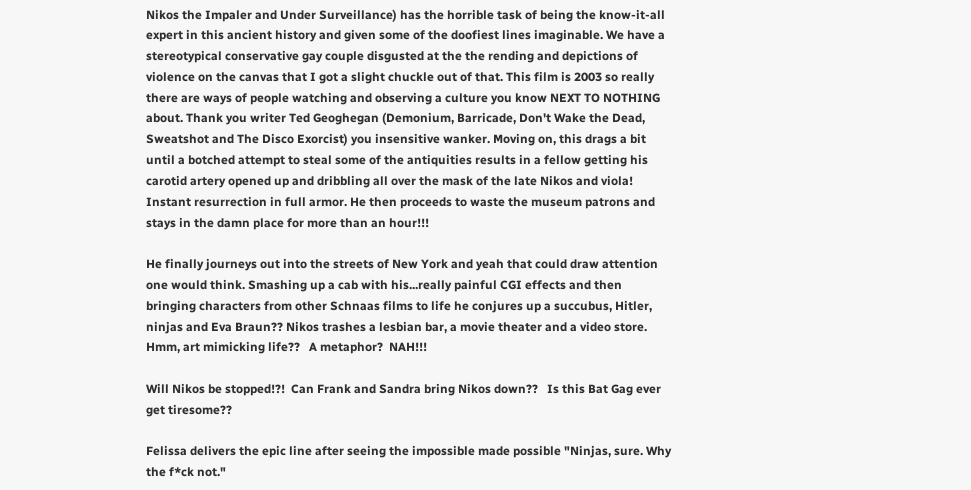Nikos the Impaler and Under Surveillance) has the horrible task of being the know-it-all expert in this ancient history and given some of the doofiest lines imaginable. We have a stereotypical conservative gay couple disgusted at the the rending and depictions of violence on the canvas that I got a slight chuckle out of that. This film is 2003 so really there are ways of people watching and observing a culture you know NEXT TO NOTHING about. Thank you writer Ted Geoghegan (Demonium, Barricade, Don't Wake the Dead, Sweatshot and The Disco Exorcist) you insensitive wanker. Moving on, this drags a bit until a botched attempt to steal some of the antiquities results in a fellow getting his carotid artery opened up and dribbling all over the mask of the late Nikos and viola! Instant resurrection in full armor. He then proceeds to waste the museum patrons and stays in the damn place for more than an hour!!!

He finally journeys out into the streets of New York and yeah that could draw attention one would think. Smashing up a cab with his...really painful CGI effects and then bringing characters from other Schnaas films to life he conjures up a succubus, Hitler, ninjas and Eva Braun?? Nikos trashes a lesbian bar, a movie theater and a video store.  Hmm, art mimicking life??   A metaphor?  NAH!!!

Will Nikos be stopped!?!  Can Frank and Sandra bring Nikos down??   Is this Bat Gag ever get tiresome??

Felissa delivers the epic line after seeing the impossible made possible "Ninjas, sure. Why the f*ck not."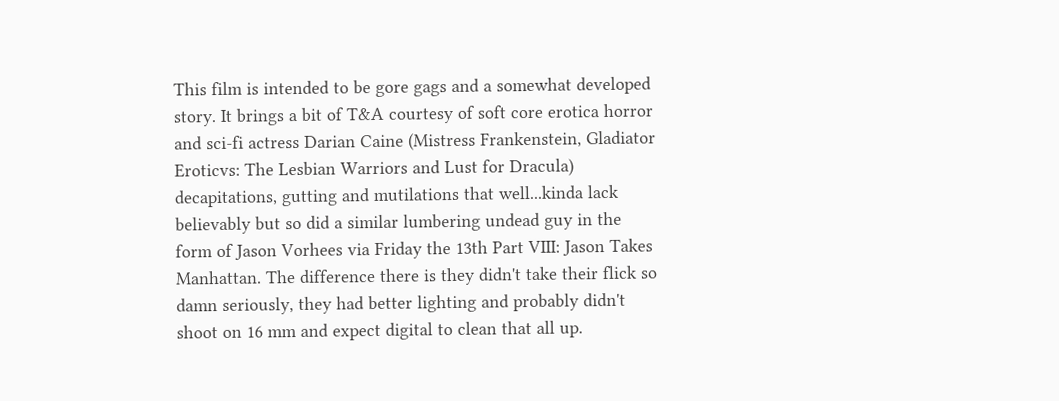This film is intended to be gore gags and a somewhat developed story. It brings a bit of T&A courtesy of soft core erotica horror and sci-fi actress Darian Caine (Mistress Frankenstein, Gladiator Eroticvs: The Lesbian Warriors and Lust for Dracula) decapitations, gutting and mutilations that well...kinda lack believably but so did a similar lumbering undead guy in the form of Jason Vorhees via Friday the 13th Part VIII: Jason Takes Manhattan. The difference there is they didn't take their flick so damn seriously, they had better lighting and probably didn't shoot on 16 mm and expect digital to clean that all up.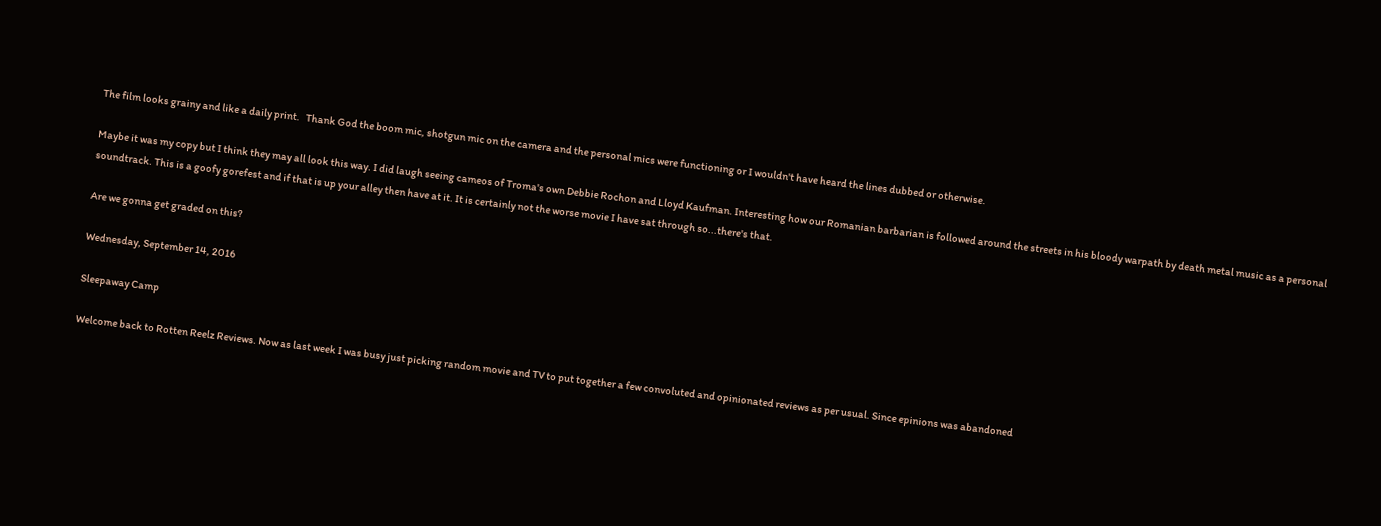The film looks grainy and like a daily print.   Thank God the boom mic, shotgun mic on the camera and the personal mics were functioning or I wouldn't have heard the lines dubbed or otherwise.

Maybe it was my copy but I think they may all look this way. I did laugh seeing cameos of Troma's own Debbie Rochon and Lloyd Kaufman. Interesting how our Romanian barbarian is followed around the streets in his bloody warpath by death metal music as a personal soundtrack. This is a goofy gorefest and if that is up your alley then have at it. It is certainly not the worse movie I have sat through so...there's that.

Are we gonna get graded on this?

Wednesday, September 14, 2016

Sleepaway Camp

Welcome back to Rotten Reelz Reviews. Now as last week I was busy just picking random movie and TV to put together a few convoluted and opinionated reviews as per usual. Since epinions was abandoned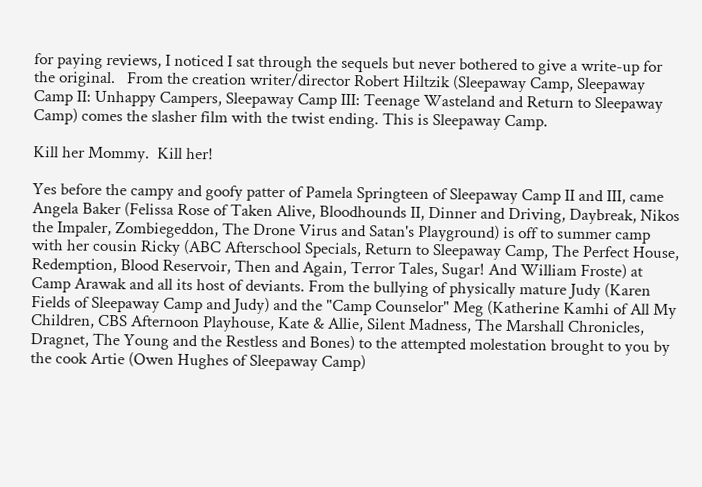for paying reviews, I noticed I sat through the sequels but never bothered to give a write-up for the original.   From the creation writer/director Robert Hiltzik (Sleepaway Camp, Sleepaway Camp II: Unhappy Campers, Sleepaway Camp III: Teenage Wasteland and Return to Sleepaway Camp) comes the slasher film with the twist ending. This is Sleepaway Camp.

Kill her Mommy.  Kill her!

Yes before the campy and goofy patter of Pamela Springteen of Sleepaway Camp II and III, came Angela Baker (Felissa Rose of Taken Alive, Bloodhounds II, Dinner and Driving, Daybreak, Nikos the Impaler, Zombiegeddon, The Drone Virus and Satan's Playground) is off to summer camp with her cousin Ricky (ABC Afterschool Specials, Return to Sleepaway Camp, The Perfect House, Redemption, Blood Reservoir, Then and Again, Terror Tales, Sugar! And William Froste) at Camp Arawak and all its host of deviants. From the bullying of physically mature Judy (Karen Fields of Sleepaway Camp and Judy) and the "Camp Counselor" Meg (Katherine Kamhi of All My Children, CBS Afternoon Playhouse, Kate & Allie, Silent Madness, The Marshall Chronicles, Dragnet, The Young and the Restless and Bones) to the attempted molestation brought to you by the cook Artie (Owen Hughes of Sleepaway Camp)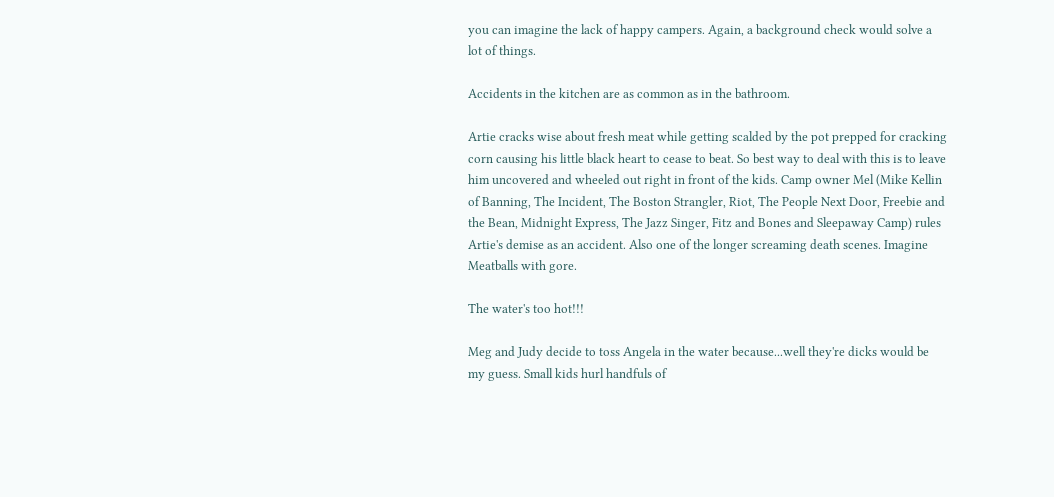you can imagine the lack of happy campers. Again, a background check would solve a lot of things.

Accidents in the kitchen are as common as in the bathroom.

Artie cracks wise about fresh meat while getting scalded by the pot prepped for cracking corn causing his little black heart to cease to beat. So best way to deal with this is to leave him uncovered and wheeled out right in front of the kids. Camp owner Mel (Mike Kellin of Banning, The Incident, The Boston Strangler, Riot, The People Next Door, Freebie and the Bean, Midnight Express, The Jazz Singer, Fitz and Bones and Sleepaway Camp) rules Artie's demise as an accident. Also one of the longer screaming death scenes. Imagine Meatballs with gore.

The water's too hot!!!

Meg and Judy decide to toss Angela in the water because...well they're dicks would be my guess. Small kids hurl handfuls of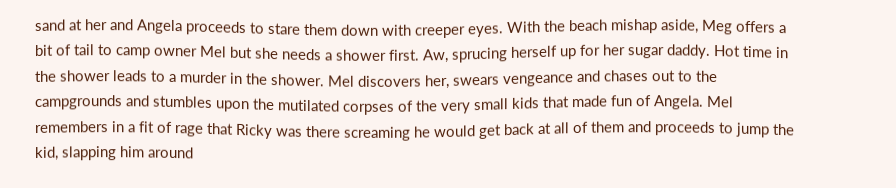sand at her and Angela proceeds to stare them down with creeper eyes. With the beach mishap aside, Meg offers a bit of tail to camp owner Mel but she needs a shower first. Aw, sprucing herself up for her sugar daddy. Hot time in the shower leads to a murder in the shower. Mel discovers her, swears vengeance and chases out to the campgrounds and stumbles upon the mutilated corpses of the very small kids that made fun of Angela. Mel remembers in a fit of rage that Ricky was there screaming he would get back at all of them and proceeds to jump the kid, slapping him around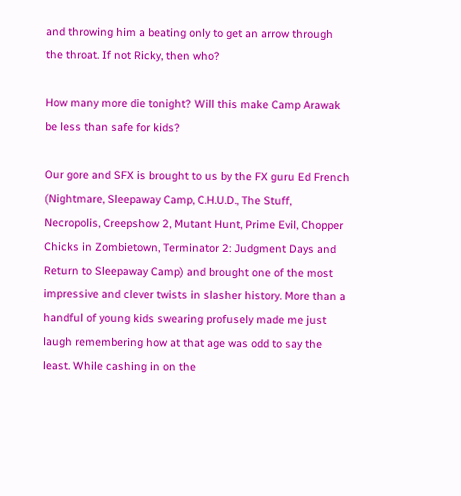and throwing him a beating only to get an arrow through the throat. If not Ricky, then who?

How many more die tonight? Will this make Camp Arawak be less than safe for kids?

Our gore and SFX is brought to us by the FX guru Ed French (Nightmare, Sleepaway Camp, C.H.U.D., The Stuff, Necropolis, Creepshow 2, Mutant Hunt, Prime Evil, Chopper Chicks in Zombietown, Terminator 2: Judgment Days and Return to Sleepaway Camp) and brought one of the most impressive and clever twists in slasher history. More than a handful of young kids swearing profusely made me just laugh remembering how at that age was odd to say the least. While cashing in on the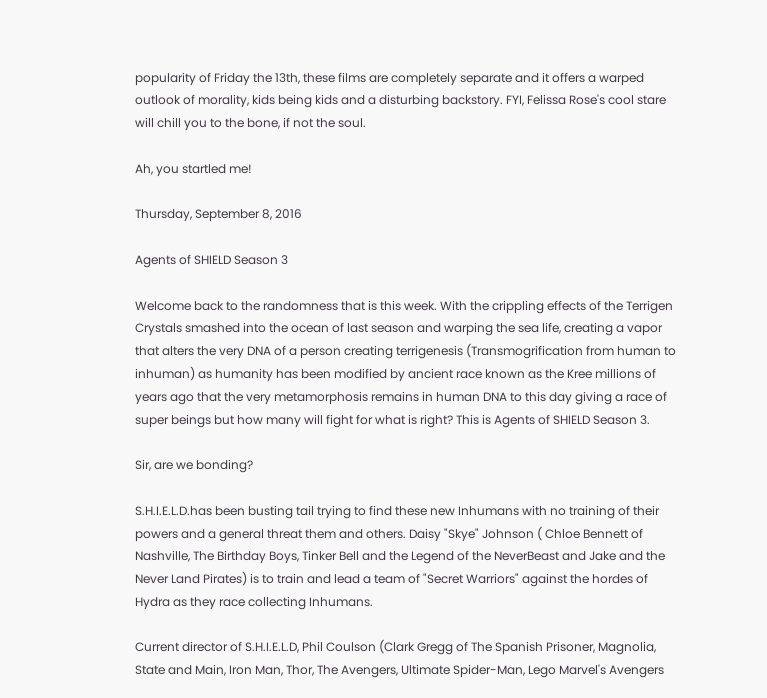popularity of Friday the 13th, these films are completely separate and it offers a warped outlook of morality, kids being kids and a disturbing backstory. FYI, Felissa Rose's cool stare will chill you to the bone, if not the soul.

Ah, you startled me!

Thursday, September 8, 2016

Agents of SHIELD Season 3

Welcome back to the randomness that is this week. With the crippling effects of the Terrigen Crystals smashed into the ocean of last season and warping the sea life, creating a vapor that alters the very DNA of a person creating terrigenesis (Transmogrification from human to inhuman) as humanity has been modified by ancient race known as the Kree millions of years ago that the very metamorphosis remains in human DNA to this day giving a race of super beings but how many will fight for what is right? This is Agents of SHIELD Season 3.

Sir, are we bonding?

S.H.I.E.L.D.has been busting tail trying to find these new Inhumans with no training of their powers and a general threat them and others. Daisy "Skye" Johnson ( Chloe Bennett of Nashville, The Birthday Boys, Tinker Bell and the Legend of the NeverBeast and Jake and the Never Land Pirates) is to train and lead a team of "Secret Warriors" against the hordes of Hydra as they race collecting Inhumans.

Current director of S.H.I.E.L.D, Phil Coulson (Clark Gregg of The Spanish Prisoner, Magnolia, State and Main, Iron Man, Thor, The Avengers, Ultimate Spider-Man, Lego Marvel's Avengers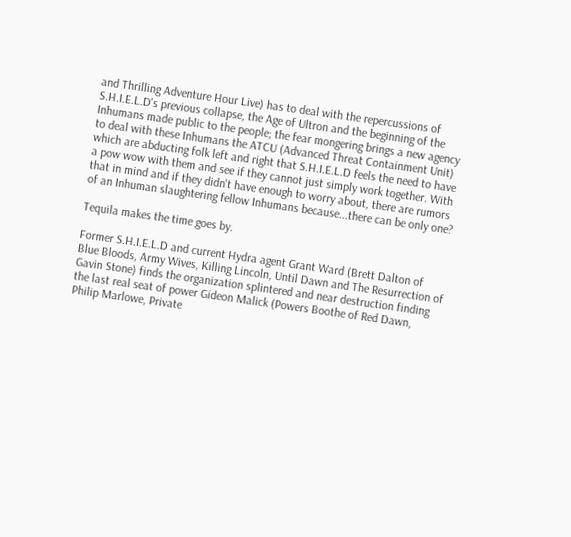and Thrilling Adventure Hour Live) has to deal with the repercussions of S.H.I.E.L.D's previous collapse, the Age of Ultron and the beginning of the Inhumans made public to the people; the fear mongering brings a new agency to deal with these Inhumans the ATCU (Advanced Threat Containment Unit) which are abducting folk left and right that S.H.I.E.L.D feels the need to have a pow wow with them and see if they cannot just simply work together. With that in mind and if they didn't have enough to worry about, there are rumors of an Inhuman slaughtering fellow Inhumans because...there can be only one?

Tequila makes the time goes by.

Former S.H.I.E.L.D and current Hydra agent Grant Ward (Brett Dalton of Blue Bloods, Army Wives, Killing Lincoln, Until Dawn and The Resurrection of Gavin Stone) finds the organization splintered and near destruction finding the last real seat of power Gideon Malick (Powers Boothe of Red Dawn, Philip Marlowe, Private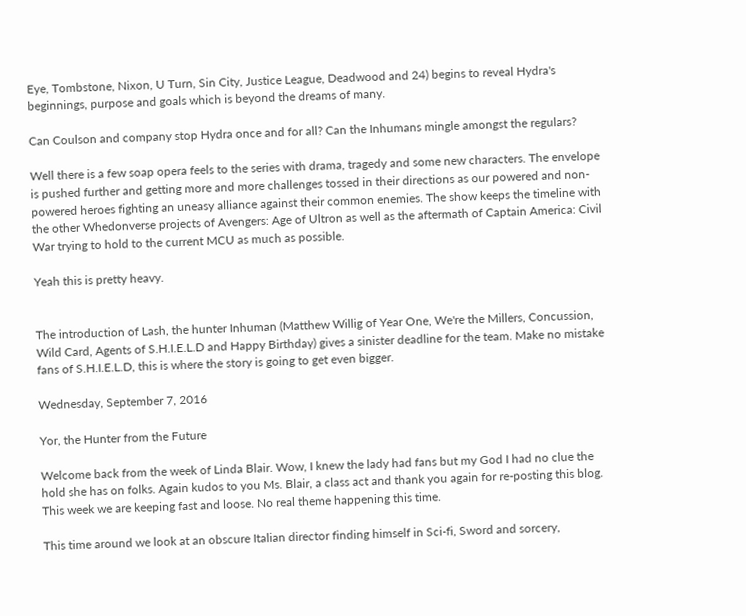Eye, Tombstone, Nixon, U Turn, Sin City, Justice League, Deadwood and 24) begins to reveal Hydra's beginnings, purpose and goals which is beyond the dreams of many.

Can Coulson and company stop Hydra once and for all? Can the Inhumans mingle amongst the regulars?

Well there is a few soap opera feels to the series with drama, tragedy and some new characters. The envelope is pushed further and getting more and more challenges tossed in their directions as our powered and non-powered heroes fighting an uneasy alliance against their common enemies. The show keeps the timeline with the other Whedonverse projects of Avengers: Age of Ultron as well as the aftermath of Captain America: Civil War trying to hold to the current MCU as much as possible.

Yeah this is pretty heavy.


The introduction of Lash, the hunter Inhuman (Matthew Willig of Year One, We're the Millers, Concussion, Wild Card, Agents of S.H.I.E.L.D and Happy Birthday) gives a sinister deadline for the team. Make no mistake fans of S.H.I.E.L.D, this is where the story is going to get even bigger.

Wednesday, September 7, 2016

Yor, the Hunter from the Future

Welcome back from the week of Linda Blair. Wow, I knew the lady had fans but my God I had no clue the hold she has on folks. Again kudos to you Ms. Blair, a class act and thank you again for re-posting this blog. This week we are keeping fast and loose. No real theme happening this time.

This time around we look at an obscure Italian director finding himself in Sci-fi, Sword and sorcery,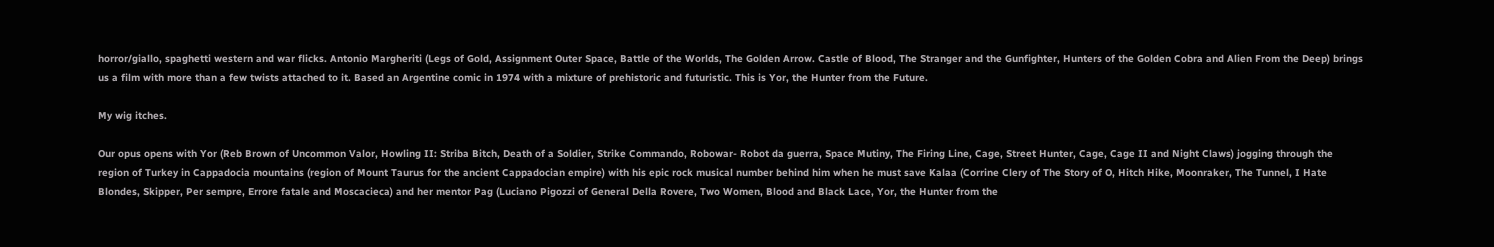horror/giallo, spaghetti western and war flicks. Antonio Margheriti (Legs of Gold, Assignment Outer Space, Battle of the Worlds, The Golden Arrow. Castle of Blood, The Stranger and the Gunfighter, Hunters of the Golden Cobra and Alien From the Deep) brings us a film with more than a few twists attached to it. Based an Argentine comic in 1974 with a mixture of prehistoric and futuristic. This is Yor, the Hunter from the Future.

My wig itches.

Our opus opens with Yor (Reb Brown of Uncommon Valor, Howling II: Striba Bitch, Death of a Soldier, Strike Commando, Robowar- Robot da guerra, Space Mutiny, The Firing Line, Cage, Street Hunter, Cage, Cage II and Night Claws) jogging through the region of Turkey in Cappadocia mountains (region of Mount Taurus for the ancient Cappadocian empire) with his epic rock musical number behind him when he must save Kalaa (Corrine Clery of The Story of O, Hitch Hike, Moonraker, The Tunnel, I Hate Blondes, Skipper, Per sempre, Errore fatale and Moscacieca) and her mentor Pag (Luciano Pigozzi of General Della Rovere, Two Women, Blood and Black Lace, Yor, the Hunter from the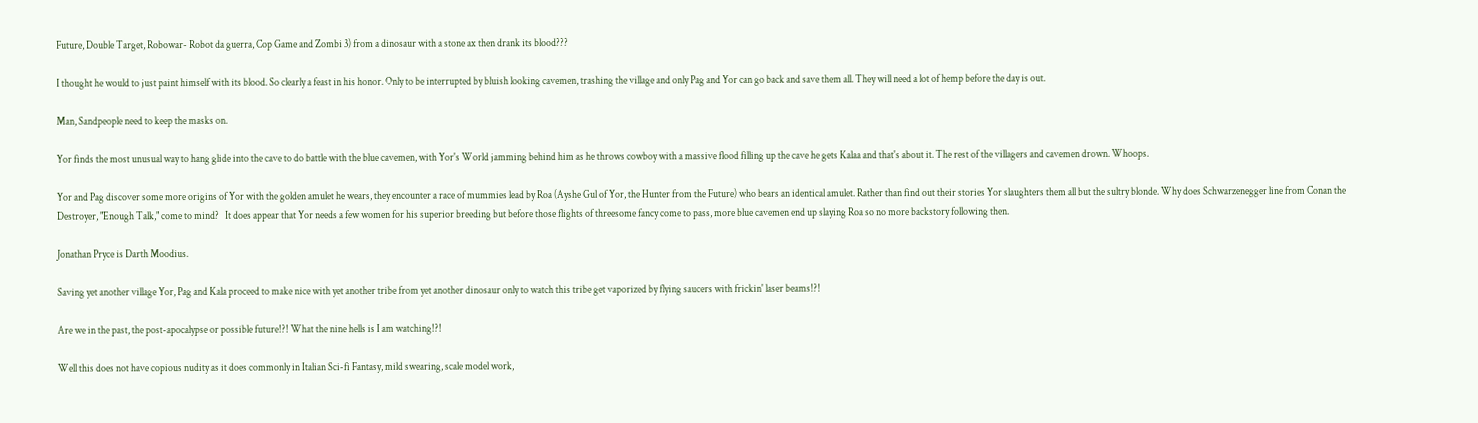Future, Double Target, Robowar- Robot da guerra, Cop Game and Zombi 3) from a dinosaur with a stone ax then drank its blood???

I thought he would to just paint himself with its blood. So clearly a feast in his honor. Only to be interrupted by bluish looking cavemen, trashing the village and only Pag and Yor can go back and save them all. They will need a lot of hemp before the day is out.

Man, Sandpeople need to keep the masks on.

Yor finds the most unusual way to hang glide into the cave to do battle with the blue cavemen, with Yor's World jamming behind him as he throws cowboy with a massive flood filling up the cave he gets Kalaa and that's about it. The rest of the villagers and cavemen drown. Whoops.

Yor and Pag discover some more origins of Yor with the golden amulet he wears, they encounter a race of mummies lead by Roa (Ayshe Gul of Yor, the Hunter from the Future) who bears an identical amulet. Rather than find out their stories Yor slaughters them all but the sultry blonde. Why does Schwarzenegger line from Conan the Destroyer, "Enough Talk," come to mind?   It does appear that Yor needs a few women for his superior breeding but before those flights of threesome fancy come to pass, more blue cavemen end up slaying Roa so no more backstory following then.

Jonathan Pryce is Darth Moodius.

Saving yet another village Yor, Pag and Kala proceed to make nice with yet another tribe from yet another dinosaur only to watch this tribe get vaporized by flying saucers with frickin' laser beams!?!

Are we in the past, the post-apocalypse or possible future!?! What the nine hells is I am watching!?!

Well this does not have copious nudity as it does commonly in Italian Sci-fi Fantasy, mild swearing, scale model work,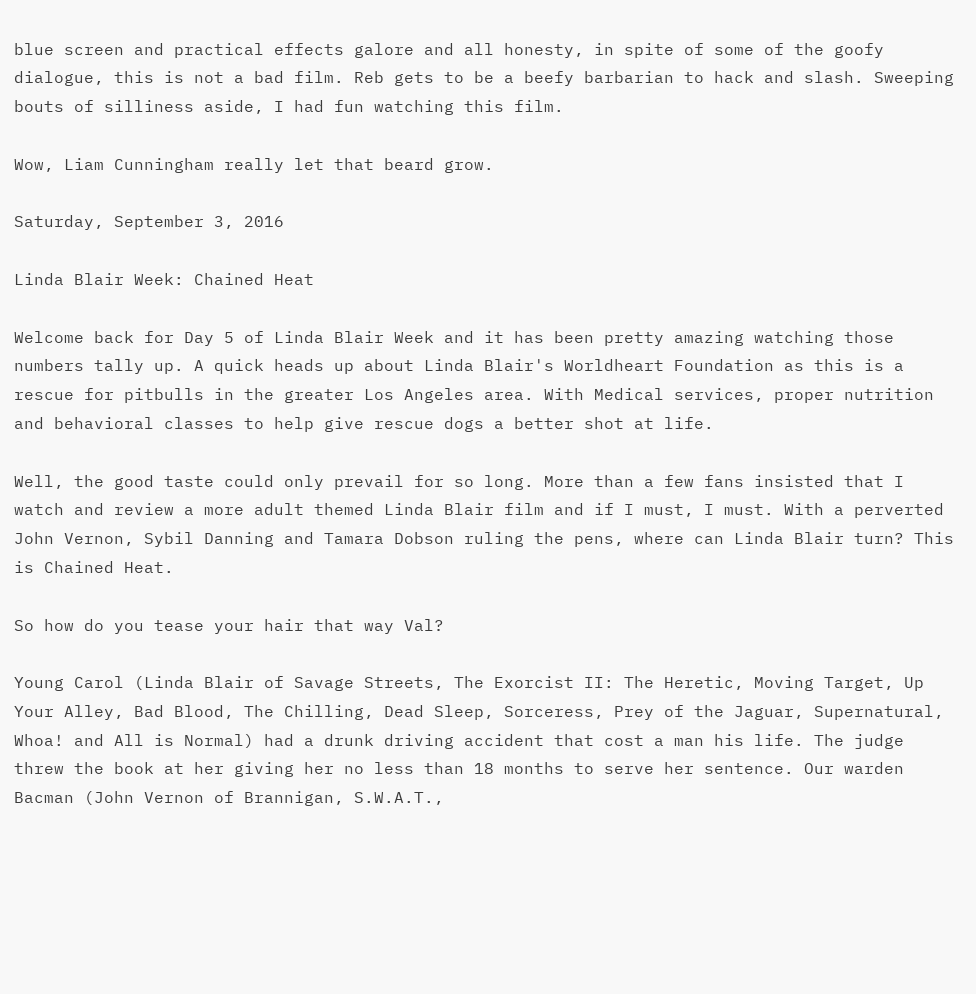blue screen and practical effects galore and all honesty, in spite of some of the goofy dialogue, this is not a bad film. Reb gets to be a beefy barbarian to hack and slash. Sweeping bouts of silliness aside, I had fun watching this film.

Wow, Liam Cunningham really let that beard grow.

Saturday, September 3, 2016

Linda Blair Week: Chained Heat

Welcome back for Day 5 of Linda Blair Week and it has been pretty amazing watching those numbers tally up. A quick heads up about Linda Blair's Worldheart Foundation as this is a rescue for pitbulls in the greater Los Angeles area. With Medical services, proper nutrition and behavioral classes to help give rescue dogs a better shot at life.

Well, the good taste could only prevail for so long. More than a few fans insisted that I watch and review a more adult themed Linda Blair film and if I must, I must. With a perverted John Vernon, Sybil Danning and Tamara Dobson ruling the pens, where can Linda Blair turn? This is Chained Heat.

So how do you tease your hair that way Val?

Young Carol (Linda Blair of Savage Streets, The Exorcist II: The Heretic, Moving Target, Up Your Alley, Bad Blood, The Chilling, Dead Sleep, Sorceress, Prey of the Jaguar, Supernatural, Whoa! and All is Normal) had a drunk driving accident that cost a man his life. The judge threw the book at her giving her no less than 18 months to serve her sentence. Our warden Bacman (John Vernon of Brannigan, S.W.A.T.,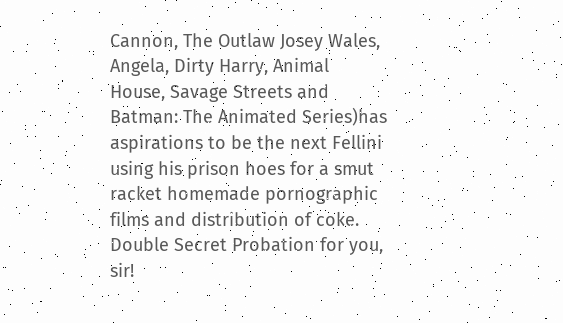Cannon, The Outlaw Josey Wales, Angela, Dirty Harry, Animal House, Savage Streets and Batman: The Animated Series)has aspirations to be the next Fellini using his prison hoes for a smut racket homemade pornographic films and distribution of coke. Double Secret Probation for you, sir!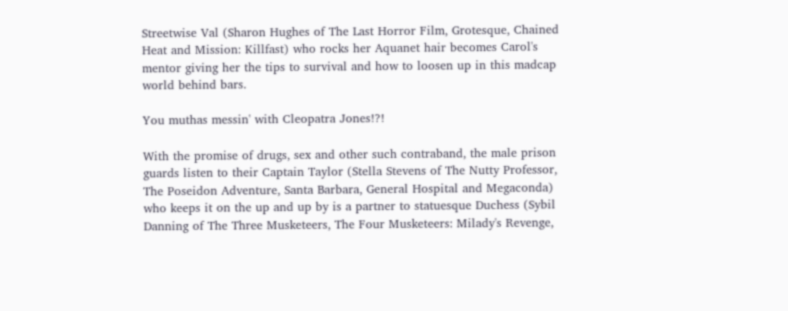Streetwise Val (Sharon Hughes of The Last Horror Film, Grotesque, Chained Heat and Mission: Killfast) who rocks her Aquanet hair becomes Carol's mentor giving her the tips to survival and how to loosen up in this madcap world behind bars.

You muthas messin' with Cleopatra Jones!?!

With the promise of drugs, sex and other such contraband, the male prison guards listen to their Captain Taylor (Stella Stevens of The Nutty Professor, The Poseidon Adventure, Santa Barbara, General Hospital and Megaconda) who keeps it on the up and up by is a partner to statuesque Duchess (Sybil Danning of The Three Musketeers, The Four Musketeers: Milady's Revenge,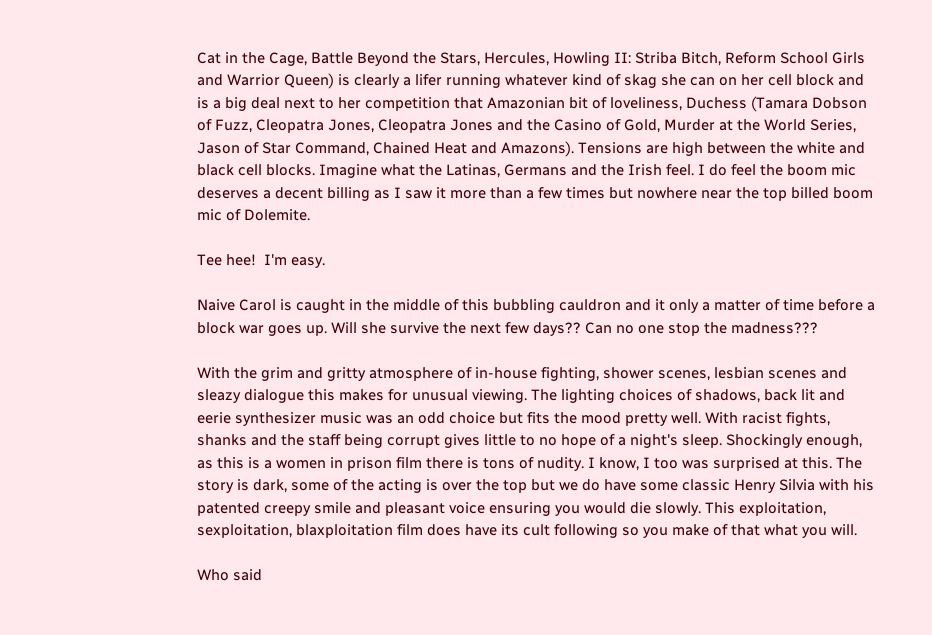Cat in the Cage, Battle Beyond the Stars, Hercules, Howling II: Striba Bitch, Reform School Girls and Warrior Queen) is clearly a lifer running whatever kind of skag she can on her cell block and is a big deal next to her competition that Amazonian bit of loveliness, Duchess (Tamara Dobson of Fuzz, Cleopatra Jones, Cleopatra Jones and the Casino of Gold, Murder at the World Series, Jason of Star Command, Chained Heat and Amazons). Tensions are high between the white and black cell blocks. Imagine what the Latinas, Germans and the Irish feel. I do feel the boom mic deserves a decent billing as I saw it more than a few times but nowhere near the top billed boom mic of Dolemite.

Tee hee!  I'm easy.

Naive Carol is caught in the middle of this bubbling cauldron and it only a matter of time before a block war goes up. Will she survive the next few days?? Can no one stop the madness???

With the grim and gritty atmosphere of in-house fighting, shower scenes, lesbian scenes and sleazy dialogue this makes for unusual viewing. The lighting choices of shadows, back lit and eerie synthesizer music was an odd choice but fits the mood pretty well. With racist fights, shanks and the staff being corrupt gives little to no hope of a night's sleep. Shockingly enough, as this is a women in prison film there is tons of nudity. I know, I too was surprised at this. The story is dark, some of the acting is over the top but we do have some classic Henry Silvia with his patented creepy smile and pleasant voice ensuring you would die slowly. This exploitation, sexploitation, blaxploitation film does have its cult following so you make of that what you will.

Who said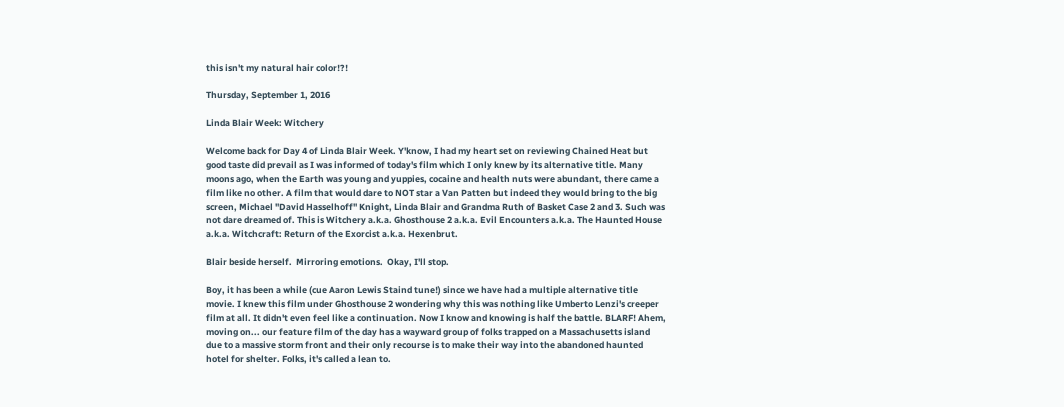this isn't my natural hair color!?!

Thursday, September 1, 2016

Linda Blair Week: Witchery

Welcome back for Day 4 of Linda Blair Week. Y'know, I had my heart set on reviewing Chained Heat but good taste did prevail as I was informed of today's film which I only knew by its alternative title. Many moons ago, when the Earth was young and yuppies, cocaine and health nuts were abundant, there came a film like no other. A film that would dare to NOT star a Van Patten but indeed they would bring to the big screen, Michael "David Hasselhoff" Knight, Linda Blair and Grandma Ruth of Basket Case 2 and 3. Such was not dare dreamed of. This is Witchery a.k.a. Ghosthouse 2 a.k.a. Evil Encounters a.k.a. The Haunted House a.k.a. Witchcraft: Return of the Exorcist a.k.a. Hexenbrut.

Blair beside herself.  Mirroring emotions.  Okay, I'll stop.

Boy, it has been a while (cue Aaron Lewis Staind tune!) since we have had a multiple alternative title movie. I knew this film under Ghosthouse 2 wondering why this was nothing like Umberto Lenzi's creeper film at all. It didn't even feel like a continuation. Now I know and knowing is half the battle. BLARF! Ahem, moving on... our feature film of the day has a wayward group of folks trapped on a Massachusetts island due to a massive storm front and their only recourse is to make their way into the abandoned haunted hotel for shelter. Folks, it's called a lean to.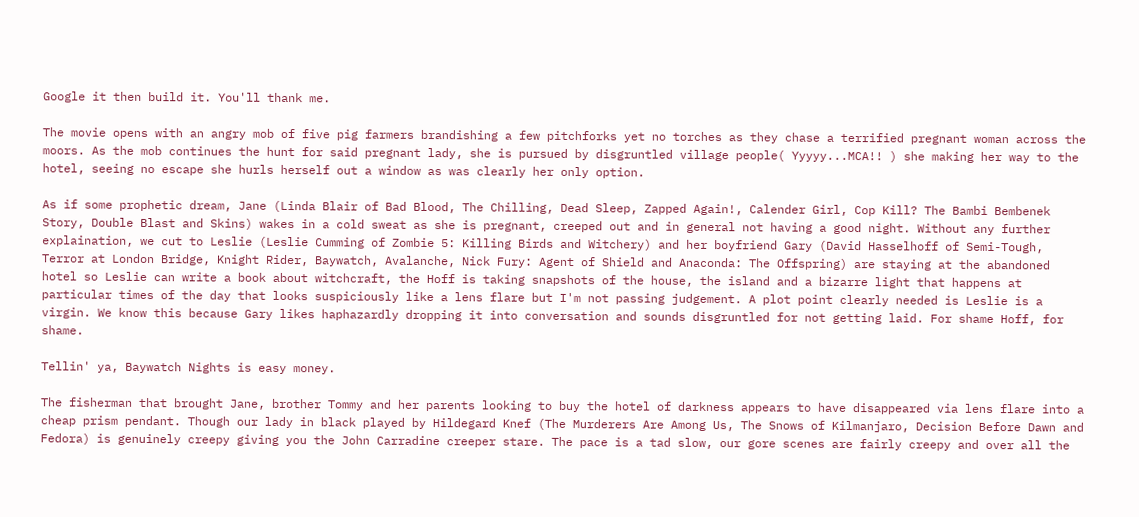Google it then build it. You'll thank me.

The movie opens with an angry mob of five pig farmers brandishing a few pitchforks yet no torches as they chase a terrified pregnant woman across the moors. As the mob continues the hunt for said pregnant lady, she is pursued by disgruntled village people( Yyyyy...MCA!! ) she making her way to the hotel, seeing no escape she hurls herself out a window as was clearly her only option.

As if some prophetic dream, Jane (Linda Blair of Bad Blood, The Chilling, Dead Sleep, Zapped Again!, Calender Girl, Cop Kill? The Bambi Bembenek Story, Double Blast and Skins) wakes in a cold sweat as she is pregnant, creeped out and in general not having a good night. Without any further explaination, we cut to Leslie (Leslie Cumming of Zombie 5: Killing Birds and Witchery) and her boyfriend Gary (David Hasselhoff of Semi-Tough, Terror at London Bridge, Knight Rider, Baywatch, Avalanche, Nick Fury: Agent of Shield and Anaconda: The Offspring) are staying at the abandoned hotel so Leslie can write a book about witchcraft, the Hoff is taking snapshots of the house, the island and a bizarre light that happens at particular times of the day that looks suspiciously like a lens flare but I'm not passing judgement. A plot point clearly needed is Leslie is a virgin. We know this because Gary likes haphazardly dropping it into conversation and sounds disgruntled for not getting laid. For shame Hoff, for shame.

Tellin' ya, Baywatch Nights is easy money.

The fisherman that brought Jane, brother Tommy and her parents looking to buy the hotel of darkness appears to have disappeared via lens flare into a cheap prism pendant. Though our lady in black played by Hildegard Knef (The Murderers Are Among Us, The Snows of Kilmanjaro, Decision Before Dawn and Fedora) is genuinely creepy giving you the John Carradine creeper stare. The pace is a tad slow, our gore scenes are fairly creepy and over all the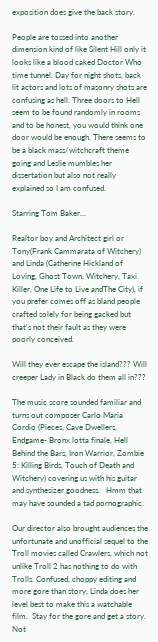exposition does give the back story.

People are tossed into another dimension kind of like Silent Hill only it looks like a blood caked Doctor Who time tunnel. Day for night shots, back lit actors and lots of masonry shots are confusing as hell. Three doors to Hell seem to be found randomly in rooms and to be honest, you would think one door would be enough. There seems to be a black mass/witchcraft theme going and Leslie mumbles her dissertation but also not really explained so I am confused.

Starring Tom Baker...

Realtor boy and Architect girl or Tony(Frank Cammarata of Witchery) and Linda (Catherine Hickland of Loving, Ghost Town, Witchery, Taxi Killer, One Life to Live andThe City), if you prefer comes off as bland people crafted solely for being gacked but that's not their fault as they were poorly conceived.

Will they ever escape the island??? Will creeper Lady in Black do them all in???

The music score sounded familiar and turns out composer Carlo Maria Cordio (Pieces, Cave Dwellers, Endgame- Bronx lotta finale, Hell Behind the Bars, Iron Warrior, Zombie 5: Killing Birds, Touch of Death and Witchery) covering us with his guitar and synthesizer goodness.   Hmm that may have sounded a tad pornographic.

Our director also brought audiences the unfortunate and unofficial sequel to the Troll movies called Crawlers, which not unlike Troll 2 has nothing to do with Trolls. Confused, choppy editing and more gore than story, Linda does her level best to make this a watchable film.  Stay for the gore and get a story. Not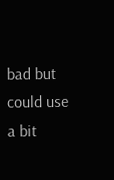bad but could use a bit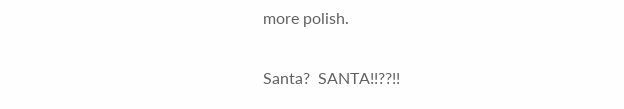more polish.

Santa?  SANTA!!??!!